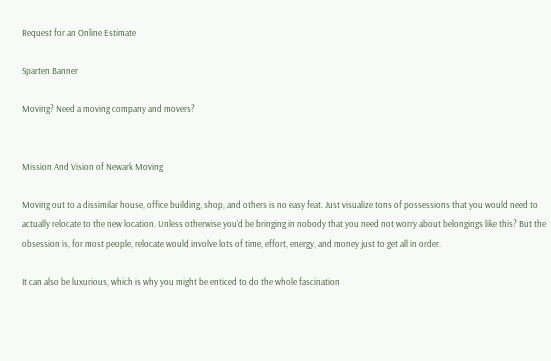Request for an Online Estimate

Sparten Banner

Moving? Need a moving company and movers?


Mission And Vision of Newark Moving

Moving out to a dissimilar house, office building, shop, and others is no easy feat. Just visualize tons of possessions that you would need to actually relocate to the new location. Unless otherwise you'd be bringing in nobody that you need not worry about belongings like this? But the obsession is, for most people, relocate would involve lots of time, effort, energy, and money just to get all in order.

It can also be luxurious, which is why you might be enticed to do the whole fascination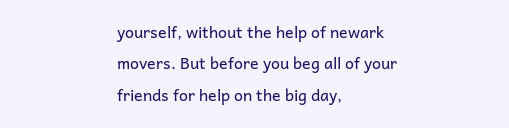yourself, without the help of newark movers. But before you beg all of your friends for help on the big day,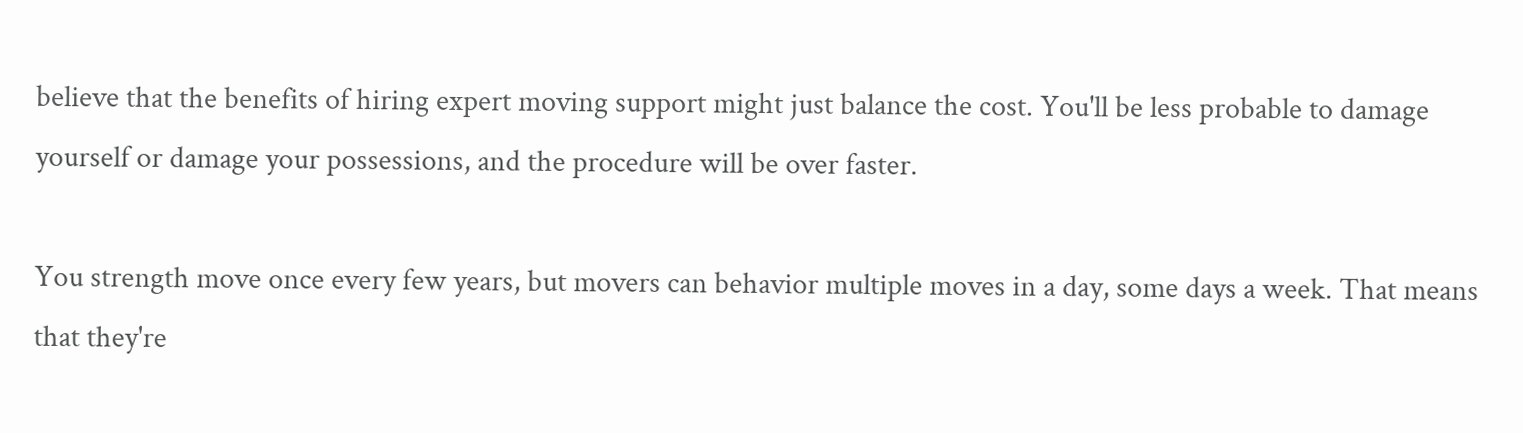believe that the benefits of hiring expert moving support might just balance the cost. You'll be less probable to damage yourself or damage your possessions, and the procedure will be over faster.

You strength move once every few years, but movers can behavior multiple moves in a day, some days a week. That means that they're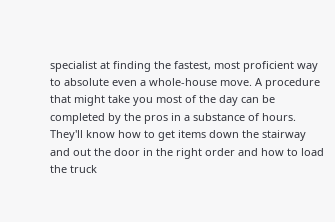specialist at finding the fastest, most proficient way to absolute even a whole-house move. A procedure that might take you most of the day can be completed by the pros in a substance of hours. They'll know how to get items down the stairway and out the door in the right order and how to load the truck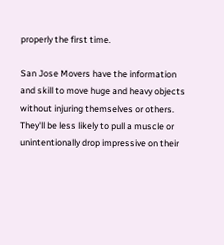properly the first time.

San Jose Movers have the information and skill to move huge and heavy objects without injuring themselves or others. They'll be less likely to pull a muscle or unintentionally drop impressive on their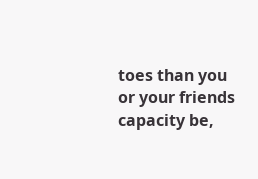toes than you or your friends capacity be,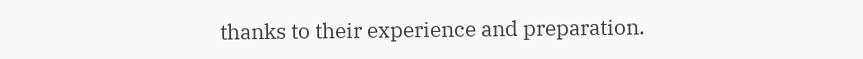thanks to their experience and preparation.